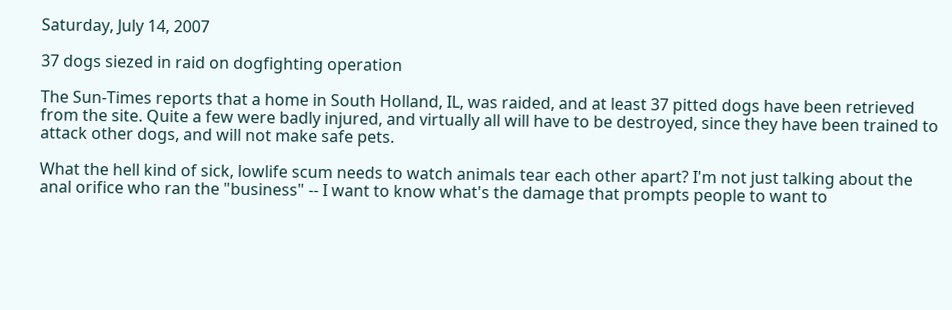Saturday, July 14, 2007

37 dogs siezed in raid on dogfighting operation

The Sun-Times reports that a home in South Holland, IL, was raided, and at least 37 pitted dogs have been retrieved from the site. Quite a few were badly injured, and virtually all will have to be destroyed, since they have been trained to attack other dogs, and will not make safe pets.

What the hell kind of sick, lowlife scum needs to watch animals tear each other apart? I'm not just talking about the anal orifice who ran the "business" -- I want to know what's the damage that prompts people to want to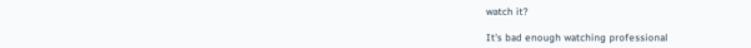watch it?

It's bad enough watching professional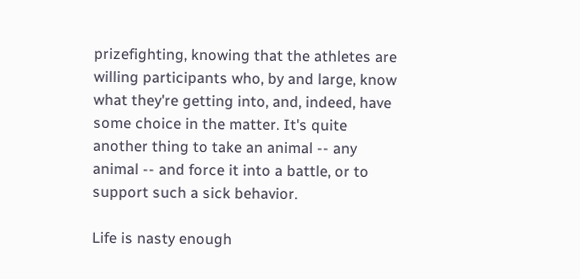prizefighting, knowing that the athletes are willing participants who, by and large, know what they're getting into, and, indeed, have some choice in the matter. It's quite another thing to take an animal -- any animal -- and force it into a battle, or to support such a sick behavior.

Life is nasty enough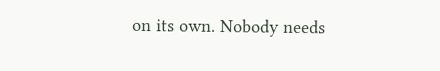on its own. Nobody needs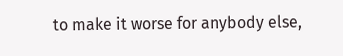to make it worse for anybody else,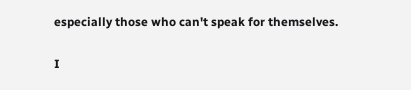especially those who can't speak for themselves.

I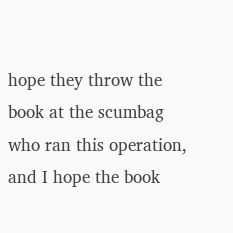hope they throw the book at the scumbag who ran this operation, and I hope the book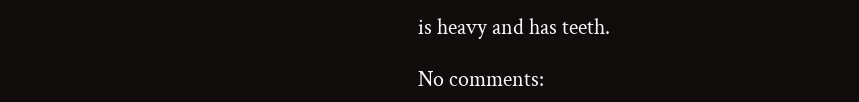is heavy and has teeth.

No comments: